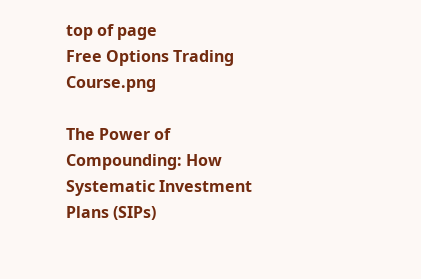top of page
Free Options Trading Course.png

The Power of Compounding: How Systematic Investment Plans (SIPs)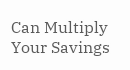Can Multiply Your Savings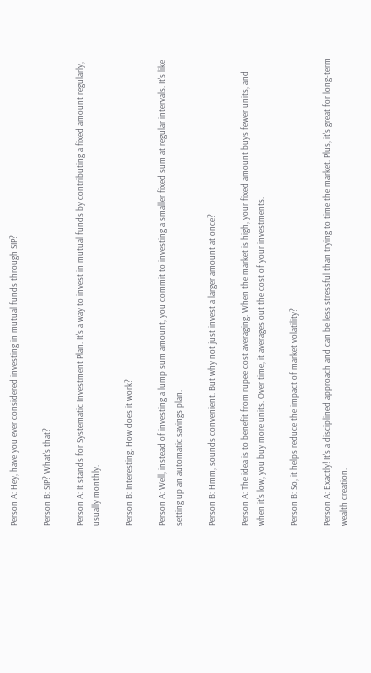Person A: Hey, have you ever considered investing in mutual funds through SIP?

Person B: SIP? What's that?

Person A: It stands for Systematic Investment Plan. It's a way to invest in mutual funds by contributing a fixed amount regularly, usually monthly.

Person B: Interesting. How does it work?

Person A: Well, instead of investing a lump sum amount, you commit to investing a smaller fixed sum at regular intervals. It's like setting up an automatic savings plan.

Person B: Hmm, sounds convenient. But why not just invest a larger amount at once?

Person A: The idea is to benefit from rupee cost averaging. When the market is high, your fixed amount buys fewer units, and when it's low, you buy more units. Over time, it averages out the cost of your investments.

Person B: So, it helps reduce the impact of market volatility?

Person A: Exactly! It's a disciplined approach and can be less stressful than trying to time the market. Plus, it's great for long-term wealth creation.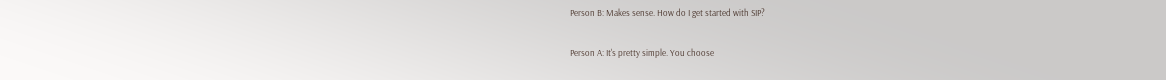Person B: Makes sense. How do I get started with SIP?

Person A: It's pretty simple. You choose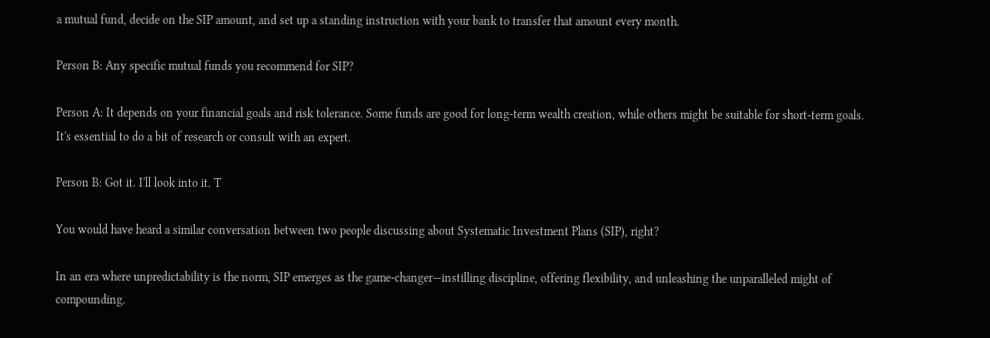a mutual fund, decide on the SIP amount, and set up a standing instruction with your bank to transfer that amount every month.

Person B: Any specific mutual funds you recommend for SIP?

Person A: It depends on your financial goals and risk tolerance. Some funds are good for long-term wealth creation, while others might be suitable for short-term goals. It's essential to do a bit of research or consult with an expert.

Person B: Got it. I'll look into it. T

You would have heard a similar conversation between two people discussing about Systematic Investment Plans (SIP), right?

In an era where unpredictability is the norm, SIP emerges as the game-changer—instilling discipline, offering flexibility, and unleashing the unparalleled might of compounding.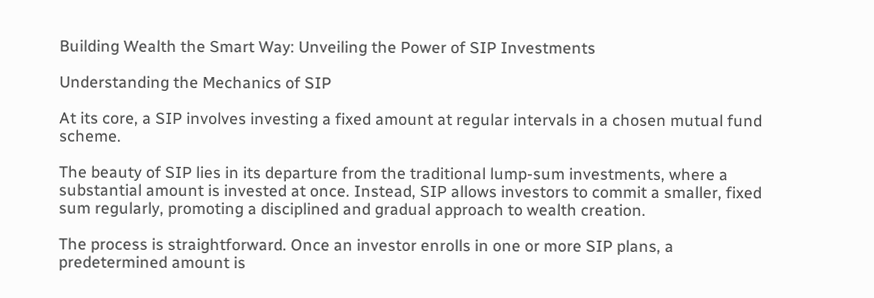Building Wealth the Smart Way: Unveiling the Power of SIP Investments

Understanding the Mechanics of SIP

At its core, a SIP involves investing a fixed amount at regular intervals in a chosen mutual fund scheme.

The beauty of SIP lies in its departure from the traditional lump-sum investments, where a substantial amount is invested at once. Instead, SIP allows investors to commit a smaller, fixed sum regularly, promoting a disciplined and gradual approach to wealth creation.

The process is straightforward. Once an investor enrolls in one or more SIP plans, a predetermined amount is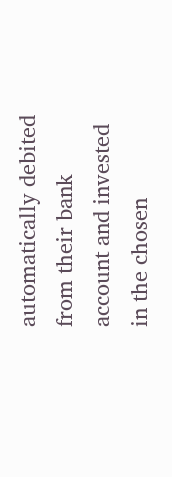automatically debited from their bank account and invested in the chosen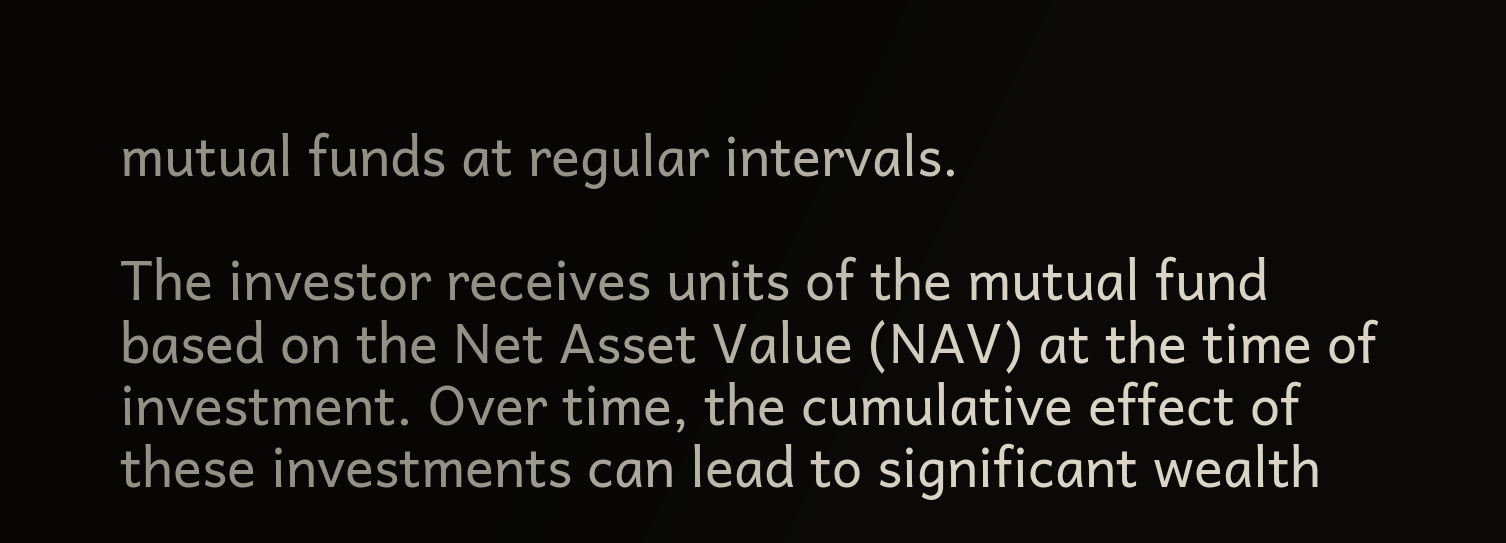mutual funds at regular intervals.

The investor receives units of the mutual fund based on the Net Asset Value (NAV) at the time of investment. Over time, the cumulative effect of these investments can lead to significant wealth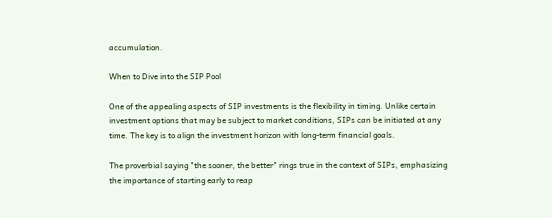accumulation.

When to Dive into the SIP Pool

One of the appealing aspects of SIP investments is the flexibility in timing. Unlike certain investment options that may be subject to market conditions, SIPs can be initiated at any time. The key is to align the investment horizon with long-term financial goals.

The proverbial saying "the sooner, the better" rings true in the context of SIPs, emphasizing the importance of starting early to reap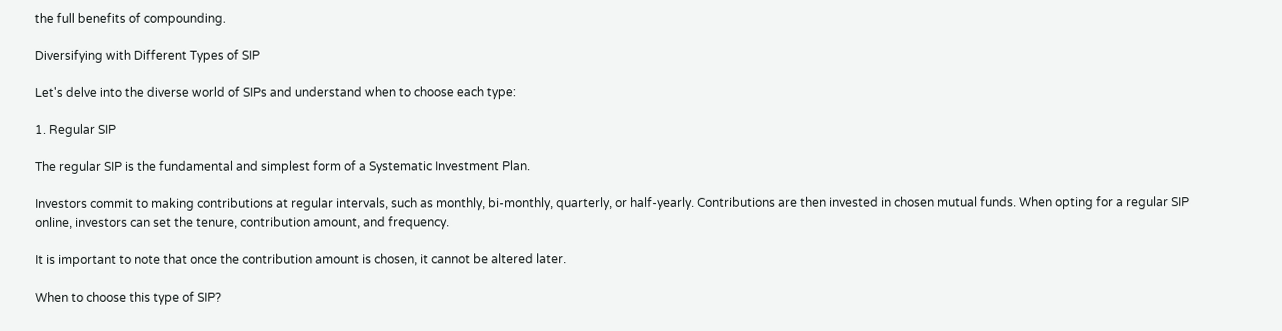the full benefits of compounding.

Diversifying with Different Types of SIP

Let's delve into the diverse world of SIPs and understand when to choose each type:

1. Regular SIP

The regular SIP is the fundamental and simplest form of a Systematic Investment Plan.

Investors commit to making contributions at regular intervals, such as monthly, bi-monthly, quarterly, or half-yearly. Contributions are then invested in chosen mutual funds. When opting for a regular SIP online, investors can set the tenure, contribution amount, and frequency.

It is important to note that once the contribution amount is chosen, it cannot be altered later.

When to choose this type of SIP?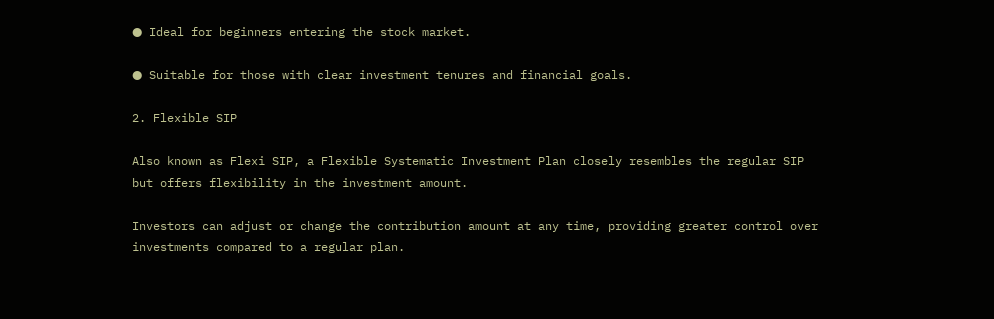● Ideal for beginners entering the stock market.

● Suitable for those with clear investment tenures and financial goals.

2. Flexible SIP

Also known as Flexi SIP, a Flexible Systematic Investment Plan closely resembles the regular SIP but offers flexibility in the investment amount.

Investors can adjust or change the contribution amount at any time, providing greater control over investments compared to a regular plan.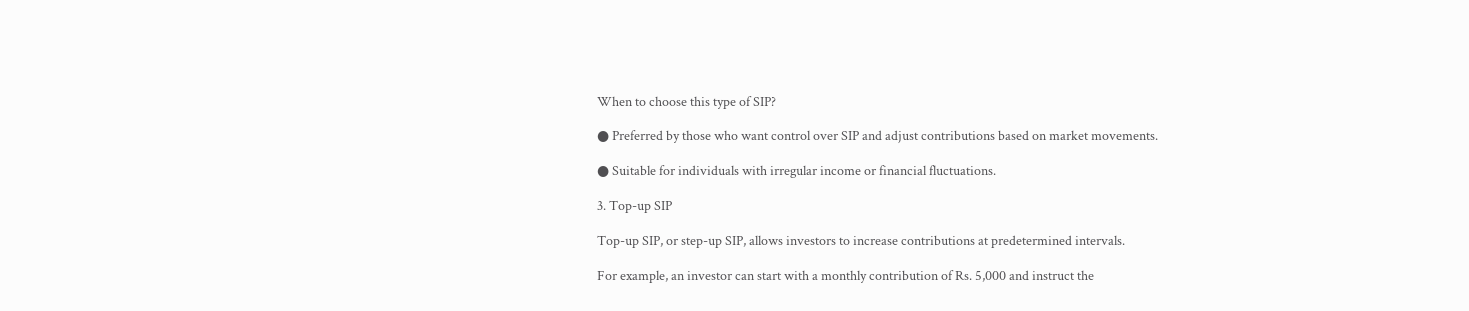When to choose this type of SIP?

● Preferred by those who want control over SIP and adjust contributions based on market movements.

● Suitable for individuals with irregular income or financial fluctuations.

3. Top-up SIP

Top-up SIP, or step-up SIP, allows investors to increase contributions at predetermined intervals.

For example, an investor can start with a monthly contribution of Rs. 5,000 and instruct the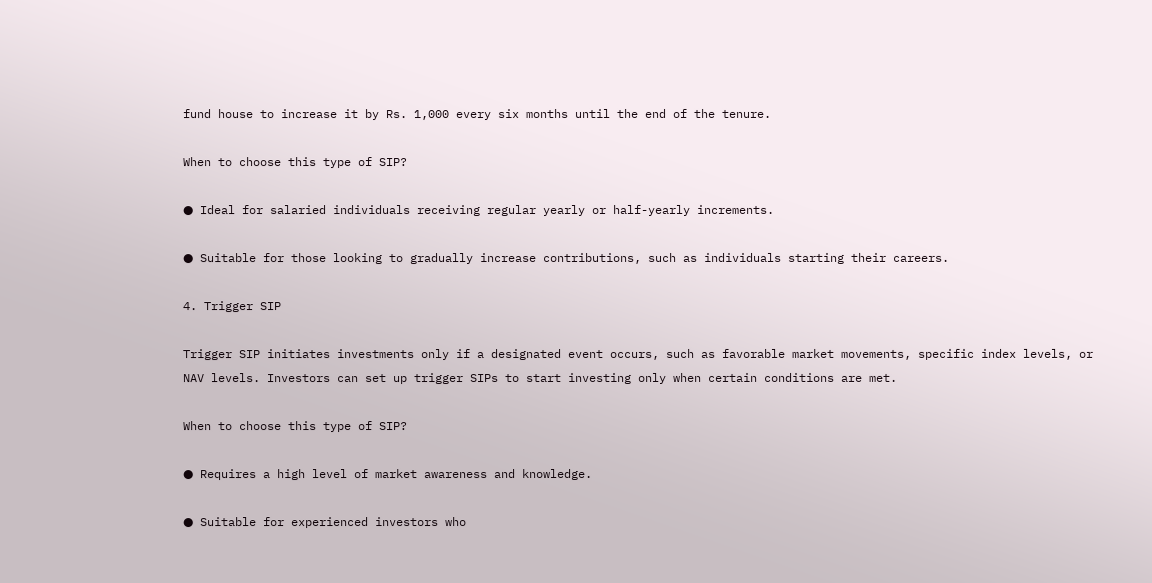fund house to increase it by Rs. 1,000 every six months until the end of the tenure.

When to choose this type of SIP?

● Ideal for salaried individuals receiving regular yearly or half-yearly increments.

● Suitable for those looking to gradually increase contributions, such as individuals starting their careers.

4. Trigger SIP

Trigger SIP initiates investments only if a designated event occurs, such as favorable market movements, specific index levels, or NAV levels. Investors can set up trigger SIPs to start investing only when certain conditions are met.

When to choose this type of SIP?

● Requires a high level of market awareness and knowledge.

● Suitable for experienced investors who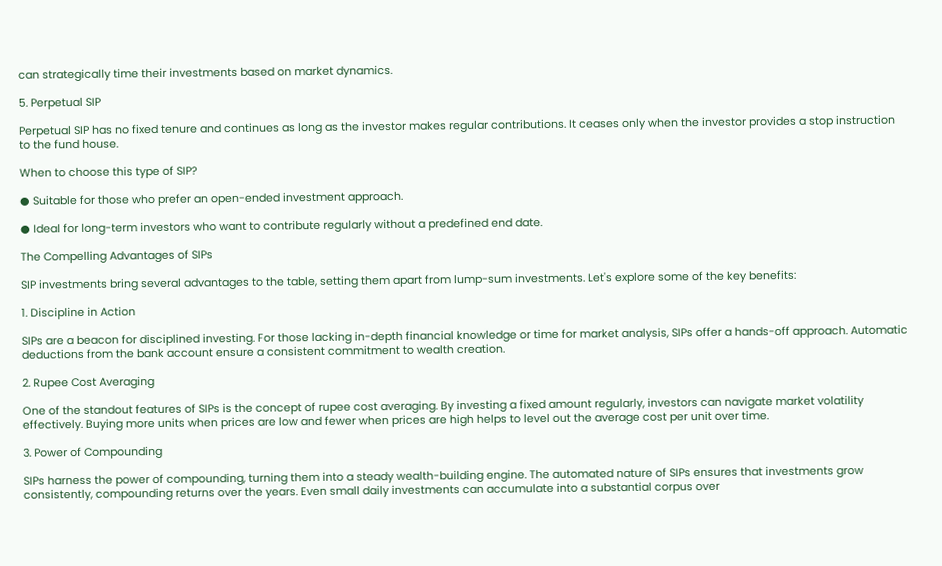can strategically time their investments based on market dynamics.

5. Perpetual SIP

Perpetual SIP has no fixed tenure and continues as long as the investor makes regular contributions. It ceases only when the investor provides a stop instruction to the fund house.

When to choose this type of SIP?

● Suitable for those who prefer an open-ended investment approach.

● Ideal for long-term investors who want to contribute regularly without a predefined end date.

The Compelling Advantages of SIPs

SIP investments bring several advantages to the table, setting them apart from lump-sum investments. Let's explore some of the key benefits:

1. Discipline in Action

SIPs are a beacon for disciplined investing. For those lacking in-depth financial knowledge or time for market analysis, SIPs offer a hands-off approach. Automatic deductions from the bank account ensure a consistent commitment to wealth creation.

2. Rupee Cost Averaging

One of the standout features of SIPs is the concept of rupee cost averaging. By investing a fixed amount regularly, investors can navigate market volatility effectively. Buying more units when prices are low and fewer when prices are high helps to level out the average cost per unit over time.

3. Power of Compounding

SIPs harness the power of compounding, turning them into a steady wealth-building engine. The automated nature of SIPs ensures that investments grow consistently, compounding returns over the years. Even small daily investments can accumulate into a substantial corpus over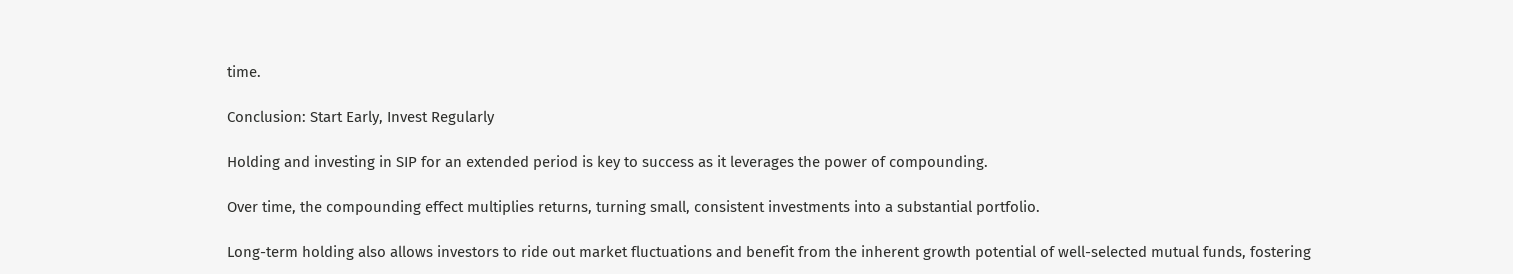time.

Conclusion: Start Early, Invest Regularly

Holding and investing in SIP for an extended period is key to success as it leverages the power of compounding.

Over time, the compounding effect multiplies returns, turning small, consistent investments into a substantial portfolio.

Long-term holding also allows investors to ride out market fluctuations and benefit from the inherent growth potential of well-selected mutual funds, fostering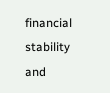financial stability and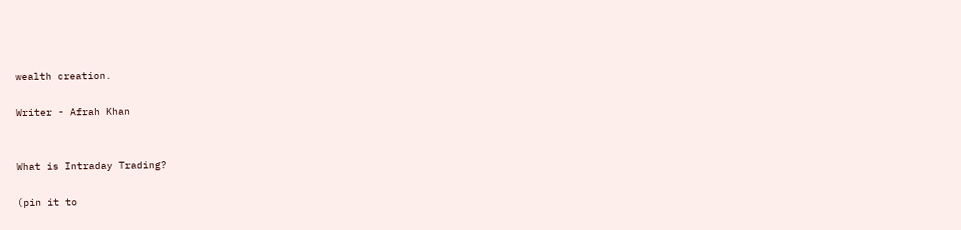wealth creation.

Writer - Afrah Khan


What is Intraday Trading?

(pin it to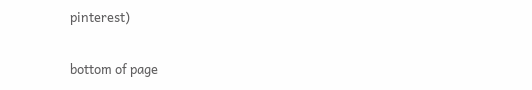pinterest)

bottom of page